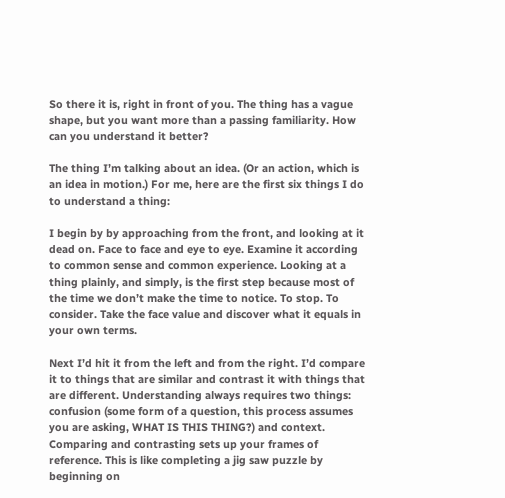So there it is, right in front of you. The thing has a vague shape, but you want more than a passing familiarity. How can you understand it better?

The thing I’m talking about an idea. (Or an action, which is an idea in motion.) For me, here are the first six things I do to understand a thing:

I begin by by approaching from the front, and looking at it dead on. Face to face and eye to eye. Examine it according to common sense and common experience. Looking at a thing plainly, and simply, is the first step because most of the time we don’t make the time to notice. To stop. To consider. Take the face value and discover what it equals in your own terms.

Next I’d hit it from the left and from the right. I’d compare it to things that are similar and contrast it with things that are different. Understanding always requires two things: confusion (some form of a question, this process assumes you are asking, WHAT IS THIS THING?) and context. Comparing and contrasting sets up your frames of reference. This is like completing a jig saw puzzle by beginning on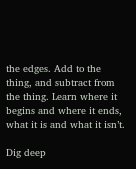the edges. Add to the thing, and subtract from the thing. Learn where it begins and where it ends, what it is and what it isn’t.

Dig deep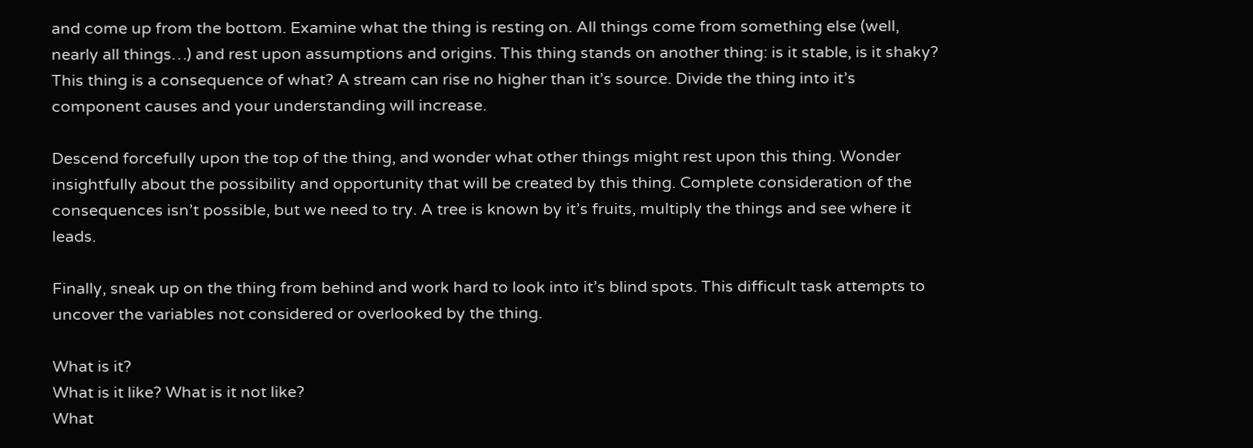and come up from the bottom. Examine what the thing is resting on. All things come from something else (well, nearly all things…) and rest upon assumptions and origins. This thing stands on another thing: is it stable, is it shaky? This thing is a consequence of what? A stream can rise no higher than it’s source. Divide the thing into it’s component causes and your understanding will increase.

Descend forcefully upon the top of the thing, and wonder what other things might rest upon this thing. Wonder insightfully about the possibility and opportunity that will be created by this thing. Complete consideration of the consequences isn’t possible, but we need to try. A tree is known by it’s fruits, multiply the things and see where it leads.

Finally, sneak up on the thing from behind and work hard to look into it’s blind spots. This difficult task attempts to uncover the variables not considered or overlooked by the thing.

What is it?
What is it like? What is it not like?
What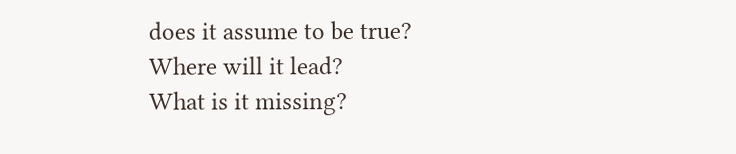does it assume to be true?
Where will it lead?
What is it missing?